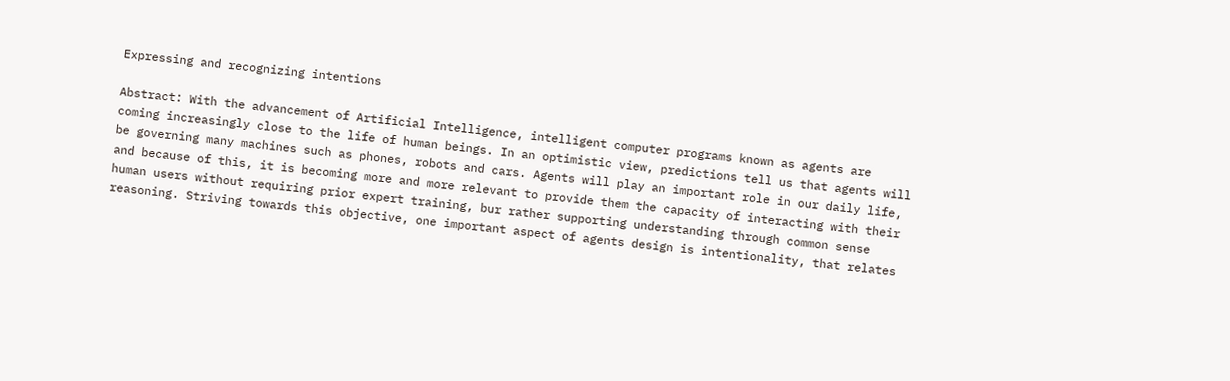Expressing and recognizing intentions

Abstract: With the advancement of Artificial Intelligence, intelligent computer programs known as agents are coming increasingly close to the life of human beings. In an optimistic view, predictions tell us that agents will be governing many machines such as phones, robots and cars. Agents will play an important role in our daily life, and because of this, it is becoming more and more relevant to provide them the capacity of interacting with their human users without requiring prior expert training, bur rather supporting understanding through common sense reasoning. Striving towards this objective, one important aspect of agents design is intentionality, that relates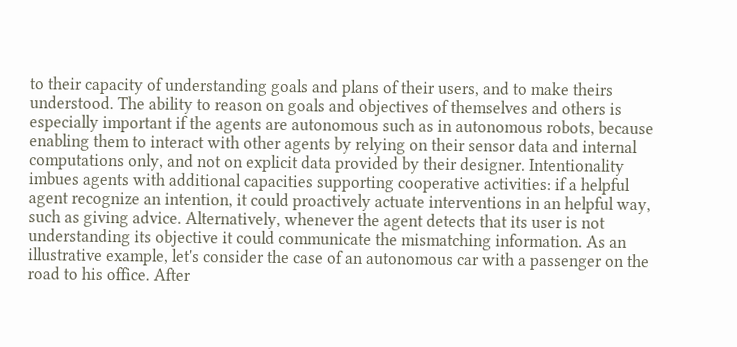to their capacity of understanding goals and plans of their users, and to make theirs understood. The ability to reason on goals and objectives of themselves and others is especially important if the agents are autonomous such as in autonomous robots, because enabling them to interact with other agents by relying on their sensor data and internal computations only, and not on explicit data provided by their designer. Intentionality imbues agents with additional capacities supporting cooperative activities: if a helpful agent recognize an intention, it could proactively actuate interventions in an helpful way, such as giving advice. Alternatively, whenever the agent detects that its user is not understanding its objective it could communicate the mismatching information. As an illustrative example, let's consider the case of an autonomous car with a passenger on the road to his office. After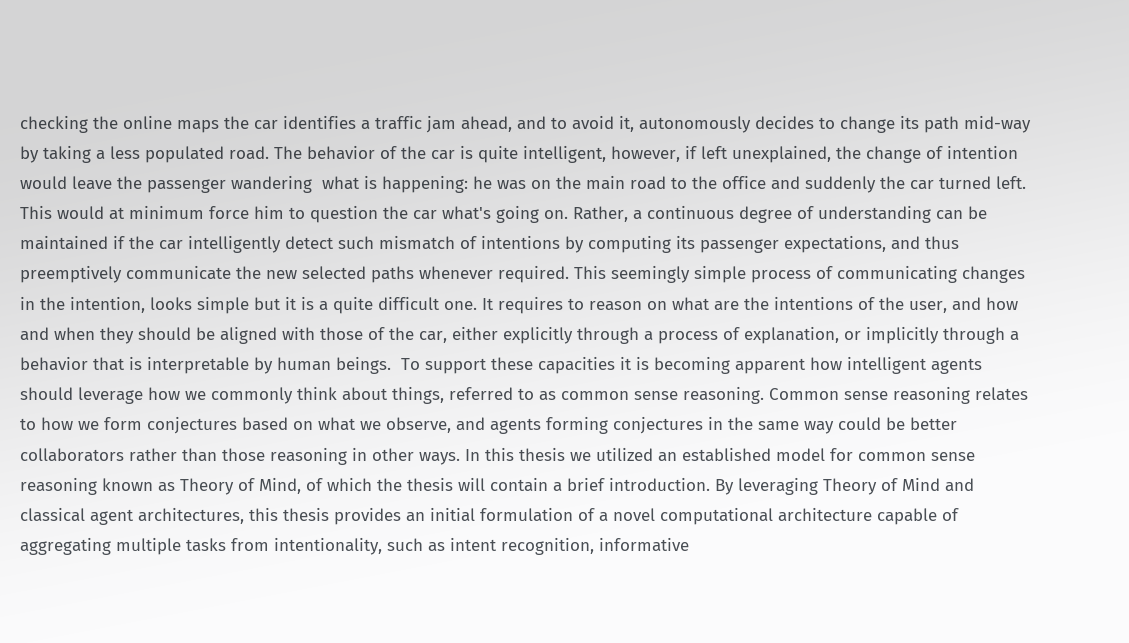checking the online maps the car identifies a traffic jam ahead, and to avoid it, autonomously decides to change its path mid-way by taking a less populated road. The behavior of the car is quite intelligent, however, if left unexplained, the change of intention would leave the passenger wandering  what is happening: he was on the main road to the office and suddenly the car turned left. This would at minimum force him to question the car what's going on. Rather, a continuous degree of understanding can be maintained if the car intelligently detect such mismatch of intentions by computing its passenger expectations, and thus preemptively communicate the new selected paths whenever required. This seemingly simple process of communicating changes in the intention, looks simple but it is a quite difficult one. It requires to reason on what are the intentions of the user, and how and when they should be aligned with those of the car, either explicitly through a process of explanation, or implicitly through a behavior that is interpretable by human beings.  To support these capacities it is becoming apparent how intelligent agents should leverage how we commonly think about things, referred to as common sense reasoning. Common sense reasoning relates to how we form conjectures based on what we observe, and agents forming conjectures in the same way could be better collaborators rather than those reasoning in other ways. In this thesis we utilized an established model for common sense reasoning known as Theory of Mind, of which the thesis will contain a brief introduction. By leveraging Theory of Mind and classical agent architectures, this thesis provides an initial formulation of a novel computational architecture capable of aggregating multiple tasks from intentionality, such as intent recognition, informative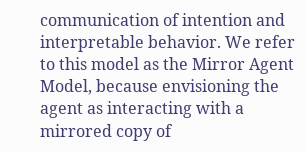communication of intention and interpretable behavior. We refer to this model as the Mirror Agent Model, because envisioning the agent as interacting with a mirrored copy of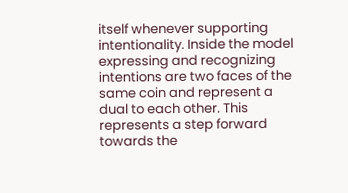itself whenever supporting intentionality. Inside the model expressing and recognizing intentions are two faces of the same coin and represent a dual to each other. This represents a step forward towards the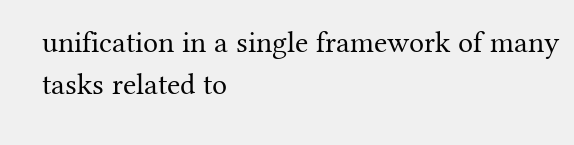unification in a single framework of many tasks related to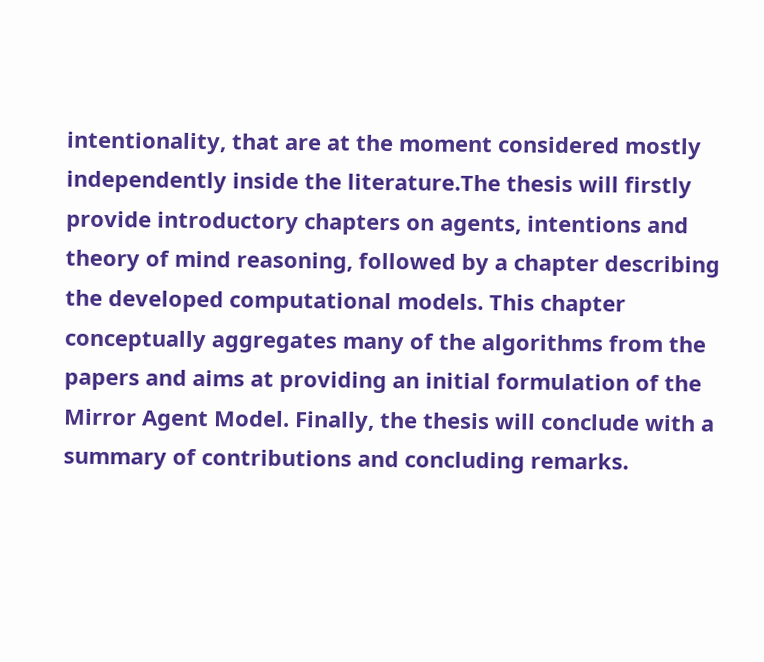intentionality, that are at the moment considered mostly independently inside the literature.The thesis will firstly provide introductory chapters on agents, intentions and theory of mind reasoning, followed by a chapter describing the developed computational models. This chapter conceptually aggregates many of the algorithms from the papers and aims at providing an initial formulation of the Mirror Agent Model. Finally, the thesis will conclude with a summary of contributions and concluding remarks.